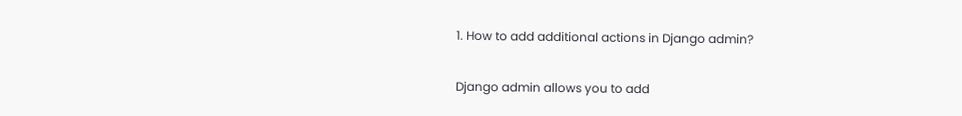1. How to add additional actions in Django admin?

Django admin allows you to add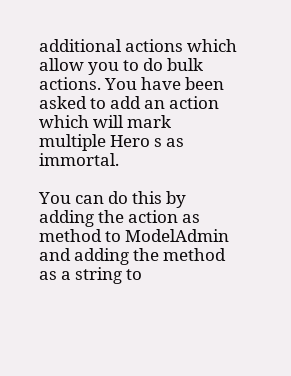additional actions which allow you to do bulk actions. You have been asked to add an action which will mark multiple Hero s as immortal.

You can do this by adding the action as method to ModelAdmin and adding the method as a string to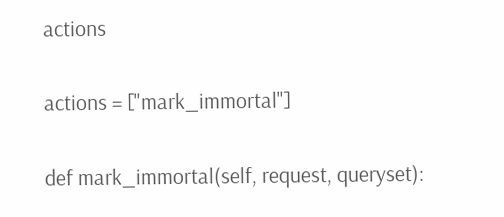actions

actions = ["mark_immortal"]

def mark_immortal(self, request, queryset):